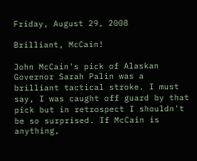Friday, August 29, 2008

Brilliant, McCain!

John McCain's pick of Alaskan Governor Sarah Palin was a brilliant tactical stroke. I must say, I was caught off guard by that pick but in retrospect I shouldn't be so surprised. If McCain is anything,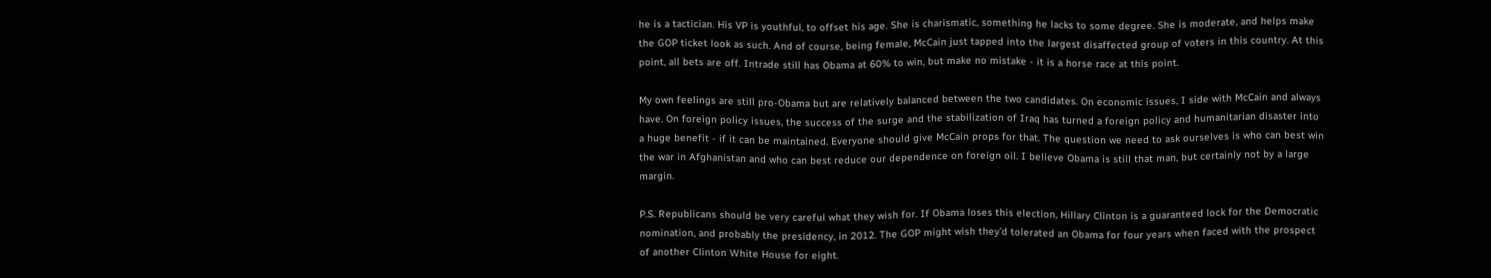he is a tactician. His VP is youthful, to offset his age. She is charismatic, something he lacks to some degree. She is moderate, and helps make the GOP ticket look as such. And of course, being female, McCain just tapped into the largest disaffected group of voters in this country. At this point, all bets are off. Intrade still has Obama at 60% to win, but make no mistake - it is a horse race at this point.

My own feelings are still pro-Obama but are relatively balanced between the two candidates. On economic issues, I side with McCain and always have. On foreign policy issues, the success of the surge and the stabilization of Iraq has turned a foreign policy and humanitarian disaster into a huge benefit - if it can be maintained. Everyone should give McCain props for that. The question we need to ask ourselves is who can best win the war in Afghanistan and who can best reduce our dependence on foreign oil. I believe Obama is still that man, but certainly not by a large margin.

P.S. Republicans should be very careful what they wish for. If Obama loses this election, Hillary Clinton is a guaranteed lock for the Democratic nomination, and probably the presidency, in 2012. The GOP might wish they'd tolerated an Obama for four years when faced with the prospect of another Clinton White House for eight.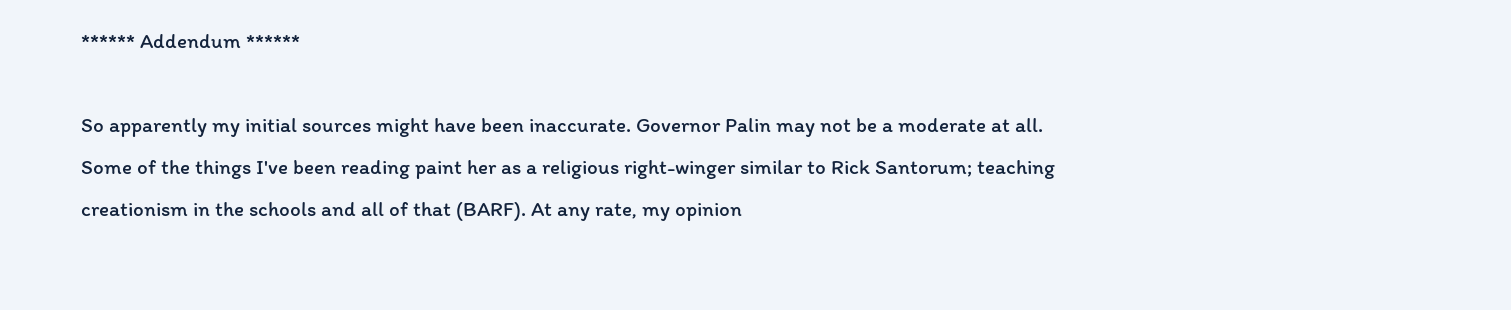****** Addendum ******

So apparently my initial sources might have been inaccurate. Governor Palin may not be a moderate at all. Some of the things I've been reading paint her as a religious right-winger similar to Rick Santorum; teaching creationism in the schools and all of that (BARF). At any rate, my opinion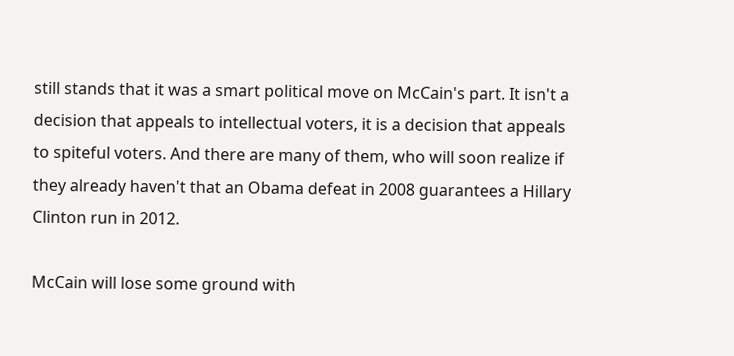still stands that it was a smart political move on McCain's part. It isn't a decision that appeals to intellectual voters, it is a decision that appeals to spiteful voters. And there are many of them, who will soon realize if they already haven't that an Obama defeat in 2008 guarantees a Hillary Clinton run in 2012.

McCain will lose some ground with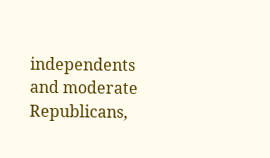independents and moderate Republicans,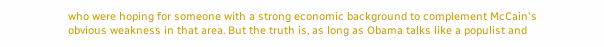who were hoping for someone with a strong economic background to complement McCain's obvious weakness in that area. But the truth is, as long as Obama talks like a populist and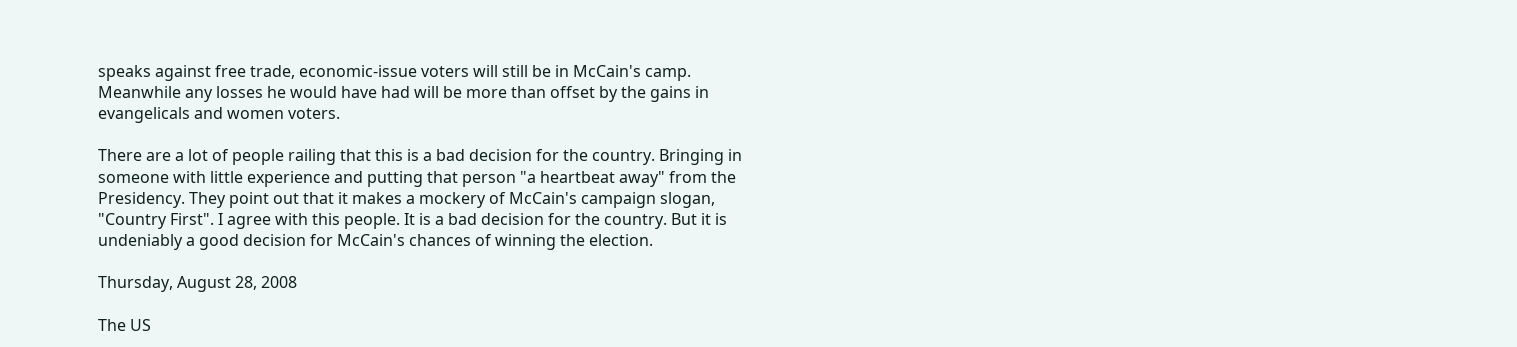speaks against free trade, economic-issue voters will still be in McCain's camp. Meanwhile any losses he would have had will be more than offset by the gains in evangelicals and women voters.

There are a lot of people railing that this is a bad decision for the country. Bringing in someone with little experience and putting that person "a heartbeat away" from the Presidency. They point out that it makes a mockery of McCain's campaign slogan, "Country First". I agree with this people. It is a bad decision for the country. But it is undeniably a good decision for McCain's chances of winning the election.

Thursday, August 28, 2008

The US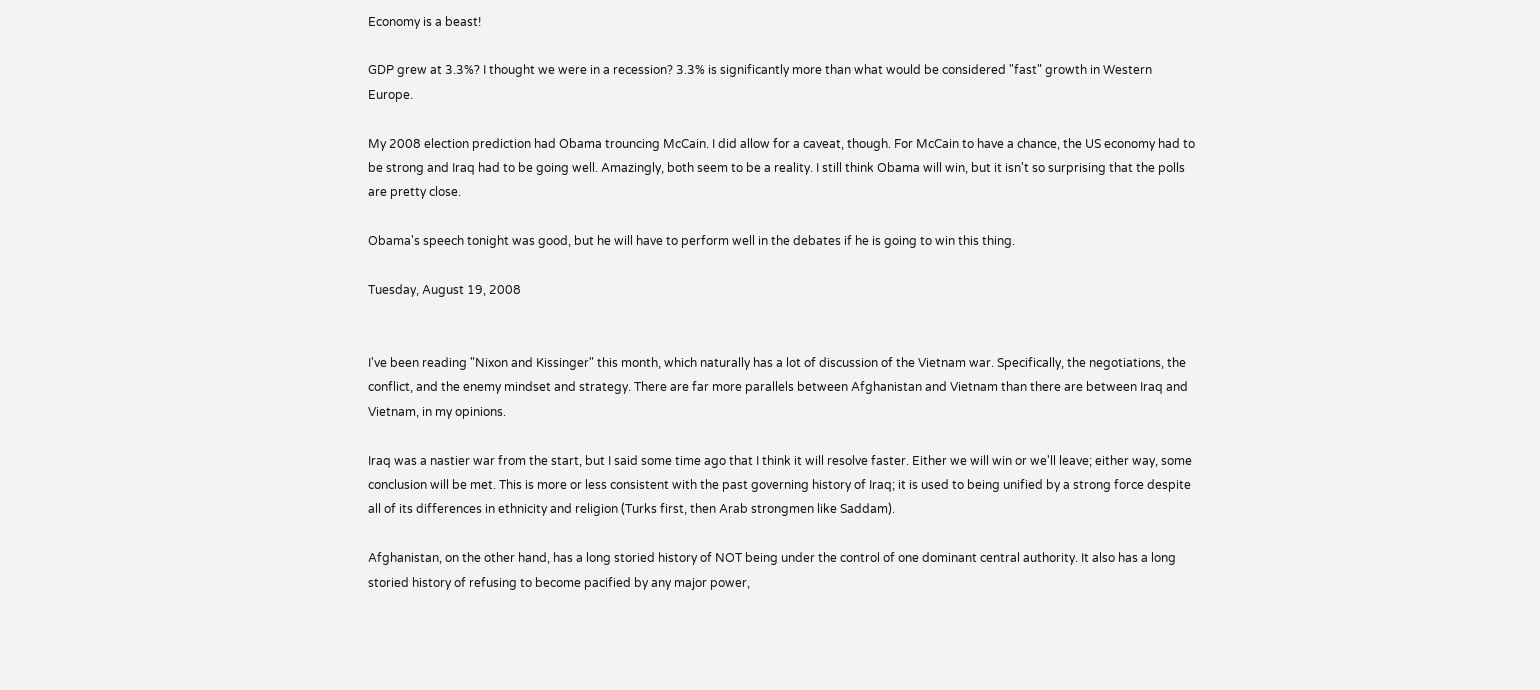Economy is a beast!

GDP grew at 3.3%? I thought we were in a recession? 3.3% is significantly more than what would be considered "fast" growth in Western Europe.

My 2008 election prediction had Obama trouncing McCain. I did allow for a caveat, though. For McCain to have a chance, the US economy had to be strong and Iraq had to be going well. Amazingly, both seem to be a reality. I still think Obama will win, but it isn't so surprising that the polls are pretty close.

Obama's speech tonight was good, but he will have to perform well in the debates if he is going to win this thing.

Tuesday, August 19, 2008


I've been reading "Nixon and Kissinger" this month, which naturally has a lot of discussion of the Vietnam war. Specifically, the negotiations, the conflict, and the enemy mindset and strategy. There are far more parallels between Afghanistan and Vietnam than there are between Iraq and Vietnam, in my opinions.

Iraq was a nastier war from the start, but I said some time ago that I think it will resolve faster. Either we will win or we'll leave; either way, some conclusion will be met. This is more or less consistent with the past governing history of Iraq; it is used to being unified by a strong force despite all of its differences in ethnicity and religion (Turks first, then Arab strongmen like Saddam).

Afghanistan, on the other hand, has a long storied history of NOT being under the control of one dominant central authority. It also has a long storied history of refusing to become pacified by any major power,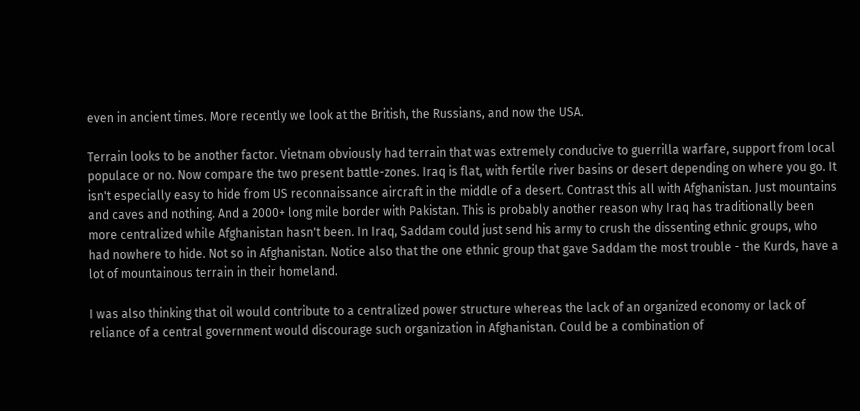even in ancient times. More recently we look at the British, the Russians, and now the USA.

Terrain looks to be another factor. Vietnam obviously had terrain that was extremely conducive to guerrilla warfare, support from local populace or no. Now compare the two present battle-zones. Iraq is flat, with fertile river basins or desert depending on where you go. It isn't especially easy to hide from US reconnaissance aircraft in the middle of a desert. Contrast this all with Afghanistan. Just mountains and caves and nothing. And a 2000+ long mile border with Pakistan. This is probably another reason why Iraq has traditionally been more centralized while Afghanistan hasn't been. In Iraq, Saddam could just send his army to crush the dissenting ethnic groups, who had nowhere to hide. Not so in Afghanistan. Notice also that the one ethnic group that gave Saddam the most trouble - the Kurds, have a lot of mountainous terrain in their homeland.

I was also thinking that oil would contribute to a centralized power structure whereas the lack of an organized economy or lack of reliance of a central government would discourage such organization in Afghanistan. Could be a combination of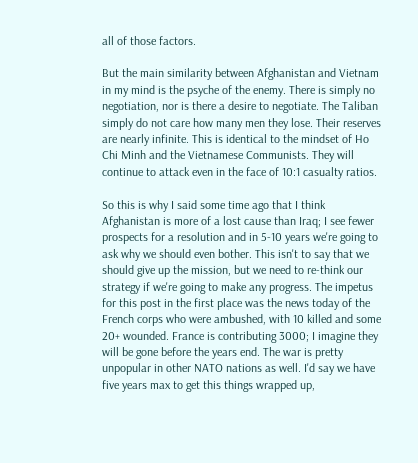all of those factors.

But the main similarity between Afghanistan and Vietnam in my mind is the psyche of the enemy. There is simply no negotiation, nor is there a desire to negotiate. The Taliban simply do not care how many men they lose. Their reserves are nearly infinite. This is identical to the mindset of Ho Chi Minh and the Vietnamese Communists. They will continue to attack even in the face of 10:1 casualty ratios.

So this is why I said some time ago that I think Afghanistan is more of a lost cause than Iraq; I see fewer prospects for a resolution and in 5-10 years we're going to ask why we should even bother. This isn't to say that we should give up the mission, but we need to re-think our strategy if we're going to make any progress. The impetus for this post in the first place was the news today of the French corps who were ambushed, with 10 killed and some 20+ wounded. France is contributing 3000; I imagine they will be gone before the years end. The war is pretty unpopular in other NATO nations as well. I'd say we have five years max to get this things wrapped up,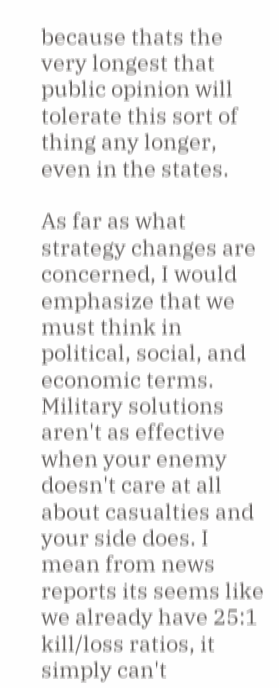because thats the very longest that public opinion will tolerate this sort of thing any longer, even in the states.

As far as what strategy changes are concerned, I would emphasize that we must think in political, social, and economic terms. Military solutions aren't as effective when your enemy doesn't care at all about casualties and your side does. I mean from news reports its seems like we already have 25:1 kill/loss ratios, it simply can't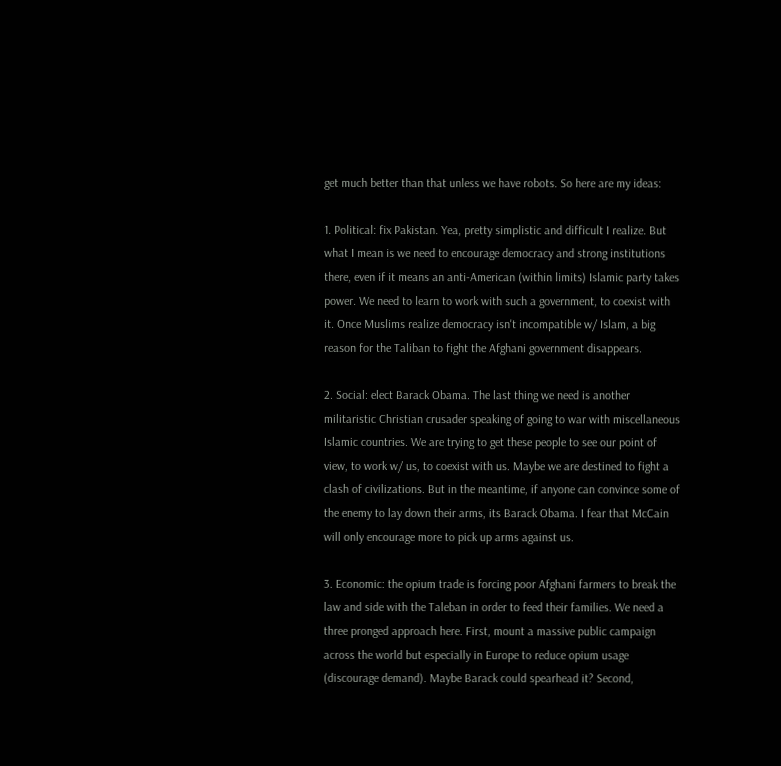get much better than that unless we have robots. So here are my ideas:

1. Political: fix Pakistan. Yea, pretty simplistic and difficult I realize. But what I mean is we need to encourage democracy and strong institutions there, even if it means an anti-American (within limits) Islamic party takes power. We need to learn to work with such a government, to coexist with it. Once Muslims realize democracy isn't incompatible w/ Islam, a big reason for the Taliban to fight the Afghani government disappears.

2. Social: elect Barack Obama. The last thing we need is another militaristic Christian crusader speaking of going to war with miscellaneous Islamic countries. We are trying to get these people to see our point of view, to work w/ us, to coexist with us. Maybe we are destined to fight a clash of civilizations. But in the meantime, if anyone can convince some of the enemy to lay down their arms, its Barack Obama. I fear that McCain will only encourage more to pick up arms against us.

3. Economic: the opium trade is forcing poor Afghani farmers to break the law and side with the Taleban in order to feed their families. We need a three pronged approach here. First, mount a massive public campaign across the world but especially in Europe to reduce opium usage (discourage demand). Maybe Barack could spearhead it? Second,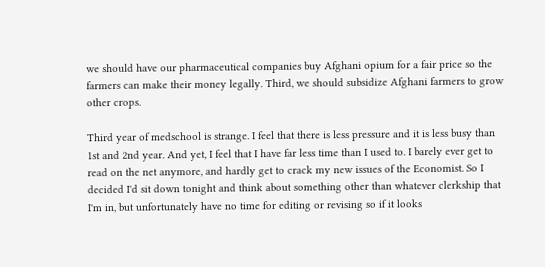we should have our pharmaceutical companies buy Afghani opium for a fair price so the farmers can make their money legally. Third, we should subsidize Afghani farmers to grow other crops.

Third year of medschool is strange. I feel that there is less pressure and it is less busy than 1st and 2nd year. And yet, I feel that I have far less time than I used to. I barely ever get to read on the net anymore, and hardly get to crack my new issues of the Economist. So I decided I'd sit down tonight and think about something other than whatever clerkship that I'm in, but unfortunately have no time for editing or revising so if it looks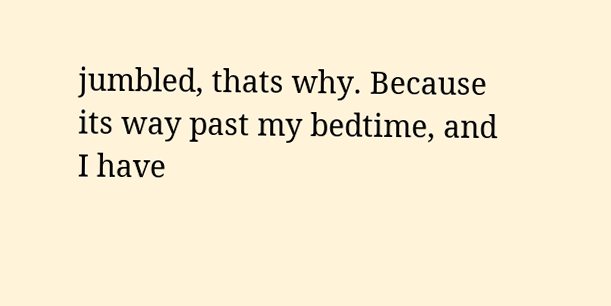jumbled, thats why. Because its way past my bedtime, and I have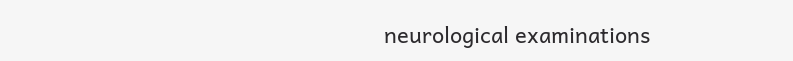neurological examinations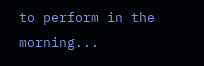to perform in the morning...